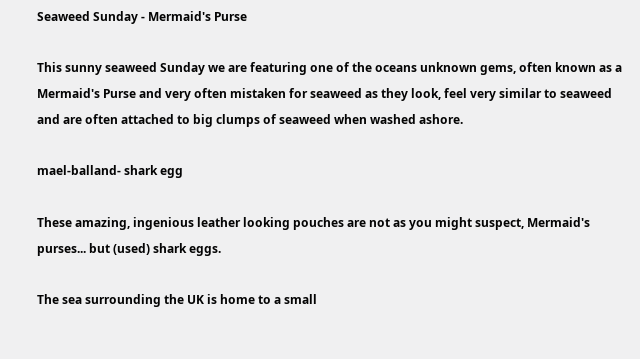Seaweed Sunday - Mermaid's Purse

This sunny seaweed Sunday we are featuring one of the oceans unknown gems, often known as a Mermaid's Purse and very often mistaken for seaweed as they look, feel very similar to seaweed and are often attached to big clumps of seaweed when washed ashore.

mael-balland- shark egg

These amazing, ingenious leather looking pouches are not as you might suspect, Mermaid's purses... but (used) shark eggs.

The sea surrounding the UK is home to a small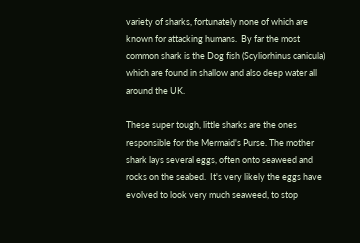variety of sharks, fortunately none of which are known for attacking humans.  By far the most common shark is the Dog fish (Scyliorhinus canicula) which are found in shallow and also deep water all around the UK.

These super tough, little sharks are the ones responsible for the Mermaid's Purse. The mother shark lays several eggs, often onto seaweed and rocks on the seabed.  It's very likely the eggs have evolved to look very much seaweed, to stop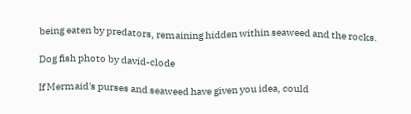being eaten by predators, remaining hidden within seaweed and the rocks.

Dog fish photo by david-clode

If Mermaid's purses and seaweed have given you idea, could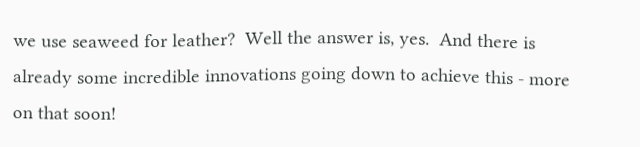we use seaweed for leather?  Well the answer is, yes.  And there is already some incredible innovations going down to achieve this - more on that soon!